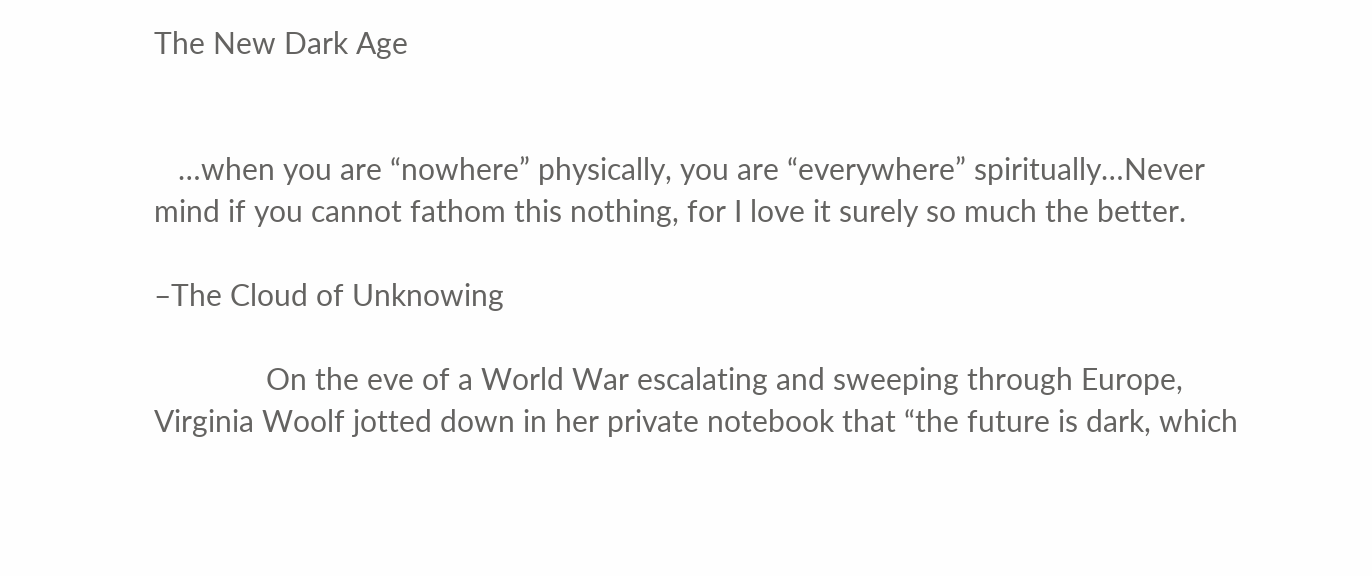The New Dark Age


   …when you are “nowhere” physically, you are “everywhere” spiritually…Never mind if you cannot fathom this nothing, for I love it surely so much the better.

–The Cloud of Unknowing

              On the eve of a World War escalating and sweeping through Europe, Virginia Woolf jotted down in her private notebook that “the future is dark, which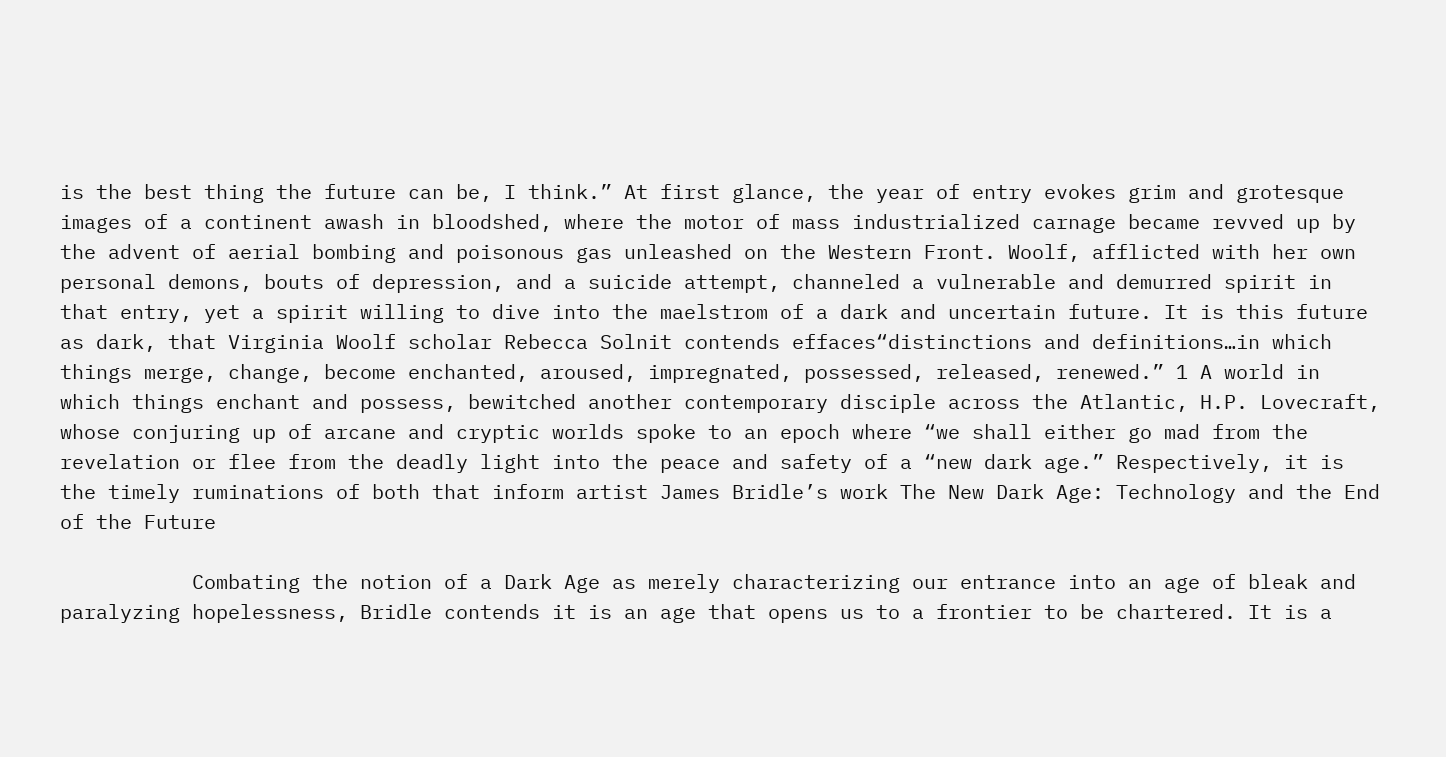is the best thing the future can be, I think.” At first glance, the year of entry evokes grim and grotesque images of a continent awash in bloodshed, where the motor of mass industrialized carnage became revved up by the advent of aerial bombing and poisonous gas unleashed on the Western Front. Woolf, afflicted with her own personal demons, bouts of depression, and a suicide attempt, channeled a vulnerable and demurred spirit in that entry, yet a spirit willing to dive into the maelstrom of a dark and uncertain future. It is this future as dark, that Virginia Woolf scholar Rebecca Solnit contends effaces“distinctions and definitions…in which things merge, change, become enchanted, aroused, impregnated, possessed, released, renewed.” 1 A world in which things enchant and possess, bewitched another contemporary disciple across the Atlantic, H.P. Lovecraft, whose conjuring up of arcane and cryptic worlds spoke to an epoch where “we shall either go mad from the revelation or flee from the deadly light into the peace and safety of a “new dark age.” Respectively, it is the timely ruminations of both that inform artist James Bridle’s work The New Dark Age: Technology and the End of the Future

           Combating the notion of a Dark Age as merely characterizing our entrance into an age of bleak and paralyzing hopelessness, Bridle contends it is an age that opens us to a frontier to be chartered. It is a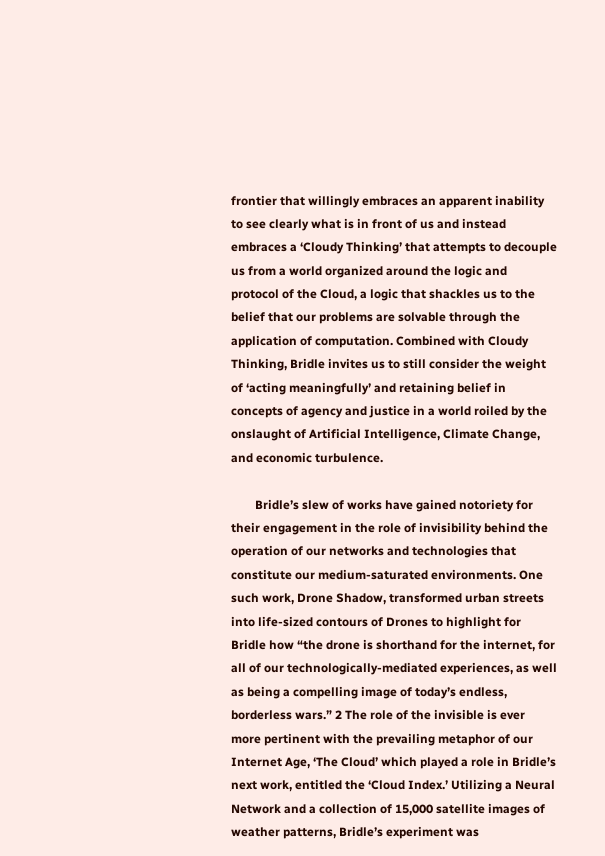frontier that willingly embraces an apparent inability to see clearly what is in front of us and instead embraces a ‘Cloudy Thinking’ that attempts to decouple us from a world organized around the logic and protocol of the Cloud, a logic that shackles us to the belief that our problems are solvable through the application of computation. Combined with Cloudy Thinking, Bridle invites us to still consider the weight of ‘acting meaningfully’ and retaining belief in concepts of agency and justice in a world roiled by the onslaught of Artificial Intelligence, Climate Change, and economic turbulence.

        Bridle’s slew of works have gained notoriety for their engagement in the role of invisibility behind the operation of our networks and technologies that constitute our medium-saturated environments. One such work, Drone Shadow, transformed urban streets into life-sized contours of Drones to highlight for Bridle how “the drone is shorthand for the internet, for all of our technologically-mediated experiences, as well as being a compelling image of today’s endless, borderless wars.” 2 The role of the invisible is ever more pertinent with the prevailing metaphor of our Internet Age, ‘The Cloud’ which played a role in Bridle’s next work, entitled the ‘Cloud Index.’ Utilizing a Neural Network and a collection of 15,000 satellite images of weather patterns, Bridle’s experiment was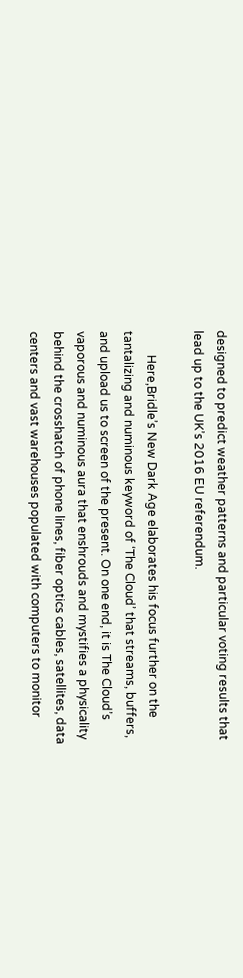designed to predict weather patterns and particular voting results that lead up to the UK’s 2016 EU referendum.

        Here,Bridle’s New Dark Age elaborates his focus further on the tantalizing and numinous keyword of ‘The Cloud’ that streams, buffers, and upload us to screen of the present. On one end, it is The Cloud’s vaporous and numinous aura that enshrouds and mystifies a physicality behind the crosshatch of phone lines, fiber optics cables, satellites, data centers and vast warehouses populated with computers to monitor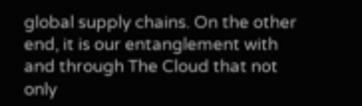global supply chains. On the other end, it is our entanglement with and through The Cloud that not only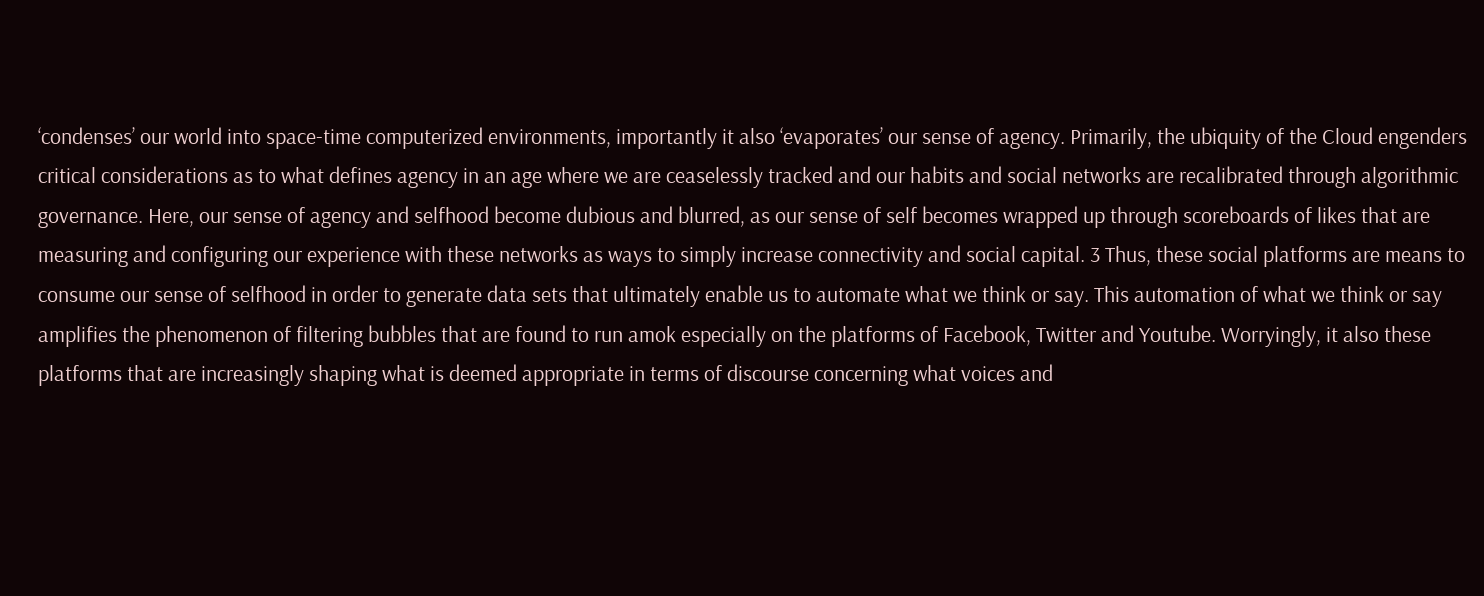‘condenses’ our world into space-time computerized environments, importantly it also ‘evaporates’ our sense of agency. Primarily, the ubiquity of the Cloud engenders critical considerations as to what defines agency in an age where we are ceaselessly tracked and our habits and social networks are recalibrated through algorithmic governance. Here, our sense of agency and selfhood become dubious and blurred, as our sense of self becomes wrapped up through scoreboards of likes that are measuring and configuring our experience with these networks as ways to simply increase connectivity and social capital. 3 Thus, these social platforms are means to consume our sense of selfhood in order to generate data sets that ultimately enable us to automate what we think or say. This automation of what we think or say amplifies the phenomenon of filtering bubbles that are found to run amok especially on the platforms of Facebook, Twitter and Youtube. Worryingly, it also these platforms that are increasingly shaping what is deemed appropriate in terms of discourse concerning what voices and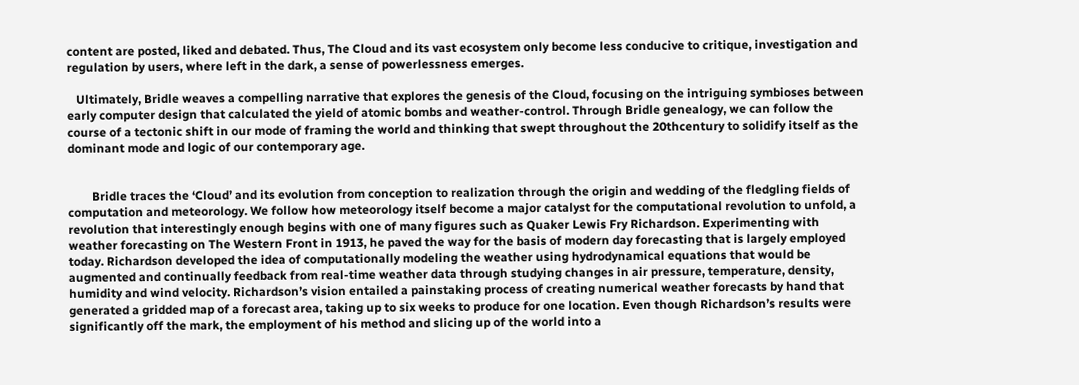content are posted, liked and debated. Thus, The Cloud and its vast ecosystem only become less conducive to critique, investigation and regulation by users, where left in the dark, a sense of powerlessness emerges.

   Ultimately, Bridle weaves a compelling narrative that explores the genesis of the Cloud, focusing on the intriguing symbioses between early computer design that calculated the yield of atomic bombs and weather-control. Through Bridle genealogy, we can follow the course of a tectonic shift in our mode of framing the world and thinking that swept throughout the 20thcentury to solidify itself as the dominant mode and logic of our contemporary age.


        Bridle traces the ‘Cloud’ and its evolution from conception to realization through the origin and wedding of the fledgling fields of computation and meteorology. We follow how meteorology itself become a major catalyst for the computational revolution to unfold, a revolution that interestingly enough begins with one of many figures such as Quaker Lewis Fry Richardson. Experimenting with weather forecasting on The Western Front in 1913, he paved the way for the basis of modern day forecasting that is largely employed today. Richardson developed the idea of computationally modeling the weather using hydrodynamical equations that would be augmented and continually feedback from real-time weather data through studying changes in air pressure, temperature, density, humidity and wind velocity. Richardson’s vision entailed a painstaking process of creating numerical weather forecasts by hand that generated a gridded map of a forecast area, taking up to six weeks to produce for one location. Even though Richardson’s results were significantly off the mark, the employment of his method and slicing up of the world into a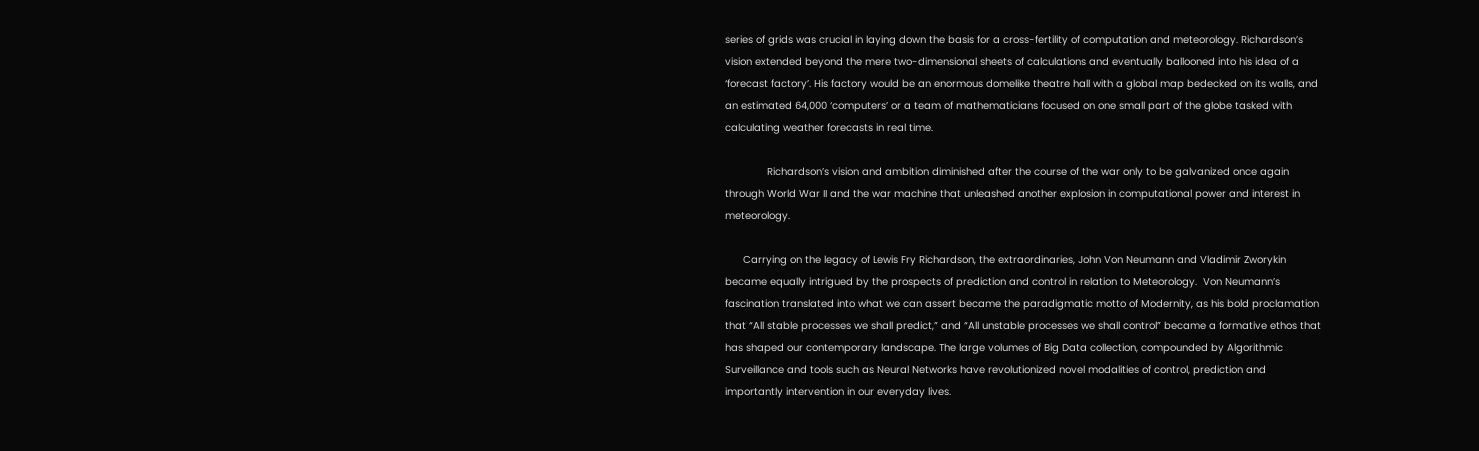series of grids was crucial in laying down the basis for a cross-fertility of computation and meteorology. Richardson’s vision extended beyond the mere two-dimensional sheets of calculations and eventually ballooned into his idea of a ‘forecast factory’. His factory would be an enormous domelike theatre hall with a global map bedecked on its walls, and an estimated 64,000 ‘computers’ or a team of mathematicians focused on one small part of the globe tasked with calculating weather forecasts in real time.

              Richardson’s vision and ambition diminished after the course of the war only to be galvanized once again through World War II and the war machine that unleashed another explosion in computational power and interest in meteorology.

      Carrying on the legacy of Lewis Fry Richardson, the extraordinaries, John Von Neumann and Vladimir Zworykin became equally intrigued by the prospects of prediction and control in relation to Meteorology.  Von Neumann’s fascination translated into what we can assert became the paradigmatic motto of Modernity, as his bold proclamation that “All stable processes we shall predict,” and “All unstable processes we shall control” became a formative ethos that has shaped our contemporary landscape. The large volumes of Big Data collection, compounded by Algorithmic Surveillance and tools such as Neural Networks have revolutionized novel modalities of control, prediction and importantly intervention in our everyday lives.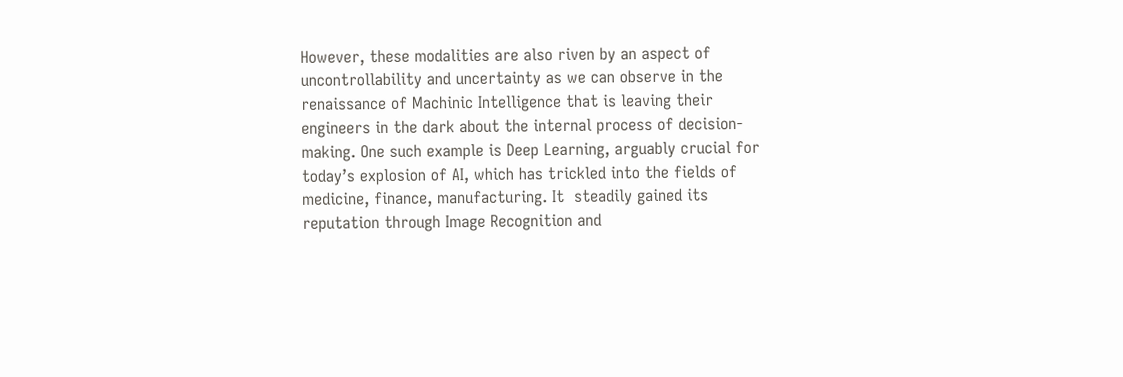However, these modalities are also riven by an aspect of uncontrollability and uncertainty as we can observe in the renaissance of Machinic Intelligence that is leaving their engineers in the dark about the internal process of decision-making. One such example is Deep Learning, arguably crucial for today’s explosion of AI, which has trickled into the fields of medicine, finance, manufacturing. It  steadily gained its reputation through Image Recognition and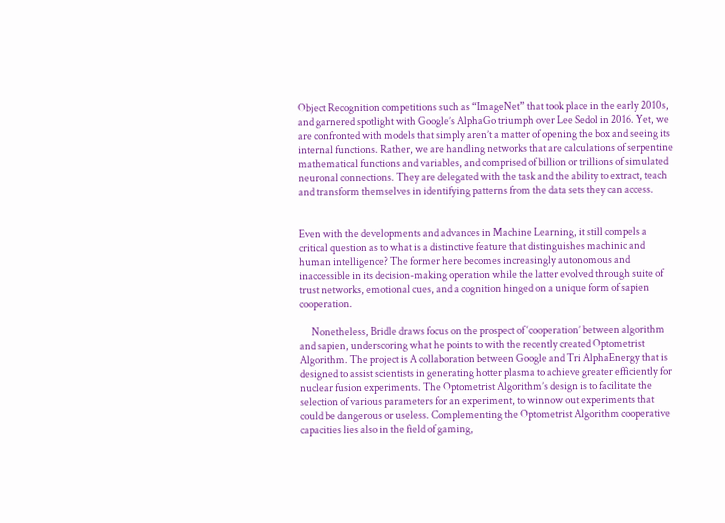Object Recognition competitions such as “ImageNet” that took place in the early 2010s, and garnered spotlight with Google’s AlphaGo triumph over Lee Sedol in 2016. Yet, we are confronted with models that simply aren’t a matter of opening the box and seeing its internal functions. Rather, we are handling networks that are calculations of serpentine mathematical functions and variables, and comprised of billion or trillions of simulated neuronal connections. They are delegated with the task and the ability to extract, teach and transform themselves in identifying patterns from the data sets they can access.


Even with the developments and advances in Machine Learning, it still compels a critical question as to what is a distinctive feature that distinguishes machinic and human intelligence? The former here becomes increasingly autonomous and inaccessible in its decision-making operation while the latter evolved through suite of trust networks, emotional cues, and a cognition hinged on a unique form of sapien cooperation.

      Nonetheless, Bridle draws focus on the prospect of ‘cooperation’ between algorithm and sapien, underscoring what he points to with the recently created Optometrist Algorithm. The project is A collaboration between Google and Tri AlphaEnergy that is designed to assist scientists in generating hotter plasma to achieve greater efficiently for nuclear fusion experiments. The Optometrist Algorithm’s design is to facilitate the selection of various parameters for an experiment, to winnow out experiments that could be dangerous or useless. Complementing the Optometrist Algorithm cooperative capacities lies also in the field of gaming,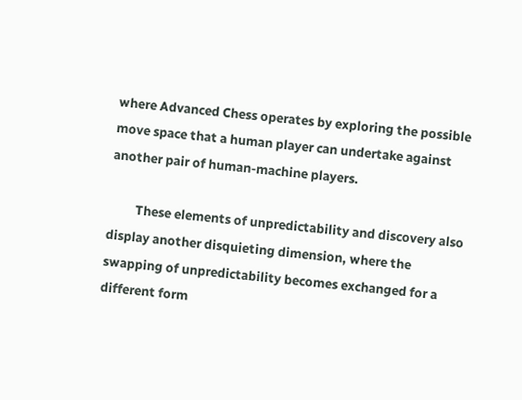where Advanced Chess operates by exploring the possible move space that a human player can undertake against another pair of human-machine players.

         These elements of unpredictability and discovery also display another disquieting dimension, where the swapping of unpredictability becomes exchanged for a different form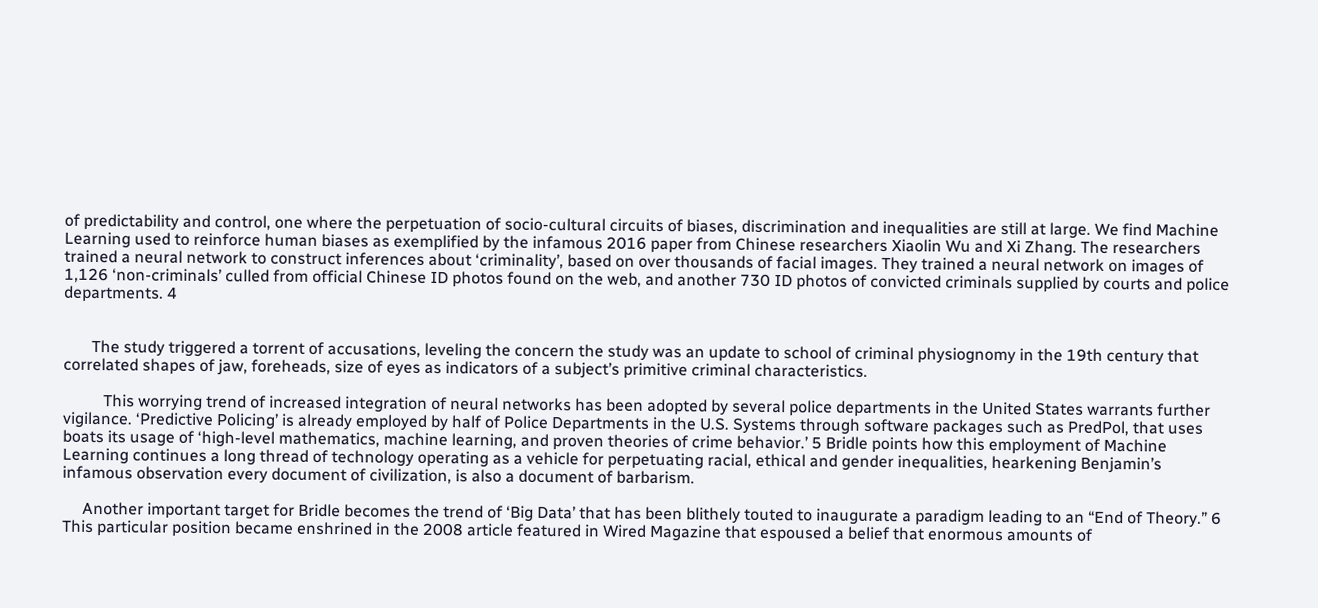of predictability and control, one where the perpetuation of socio-cultural circuits of biases, discrimination and inequalities are still at large. We find Machine Learning used to reinforce human biases as exemplified by the infamous 2016 paper from Chinese researchers Xiaolin Wu and Xi Zhang. The researchers trained a neural network to construct inferences about ‘criminality’, based on over thousands of facial images. They trained a neural network on images of 1,126 ‘non-criminals’ culled from official Chinese ID photos found on the web, and another 730 ID photos of convicted criminals supplied by courts and police departments. 4


       The study triggered a torrent of accusations, leveling the concern the study was an update to school of criminal physiognomy in the 19th century that correlated shapes of jaw, foreheads, size of eyes as indicators of a subject’s primitive criminal characteristics.

          This worrying trend of increased integration of neural networks has been adopted by several police departments in the United States warrants further vigilance. ‘Predictive Policing’ is already employed by half of Police Departments in the U.S. Systems through software packages such as PredPol, that uses boats its usage of ‘high-level mathematics, machine learning, and proven theories of crime behavior.’ 5 Bridle points how this employment of Machine Learning continues a long thread of technology operating as a vehicle for perpetuating racial, ethical and gender inequalities, hearkening Benjamin’s infamous observation every document of civilization, is also a document of barbarism.

     Another important target for Bridle becomes the trend of ‘Big Data’ that has been blithely touted to inaugurate a paradigm leading to an “End of Theory.” 6 This particular position became enshrined in the 2008 article featured in Wired Magazine that espoused a belief that enormous amounts of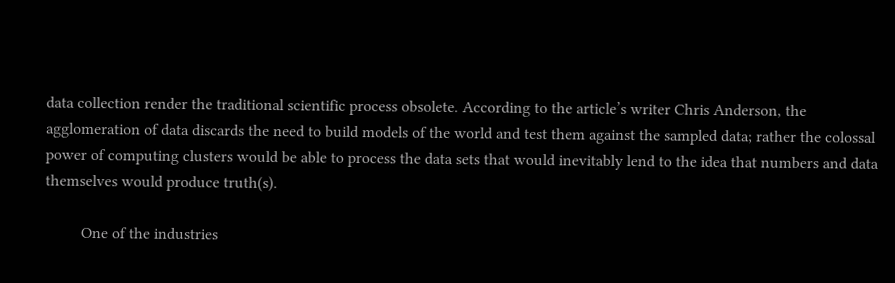data collection render the traditional scientific process obsolete. According to the article’s writer Chris Anderson, the agglomeration of data discards the need to build models of the world and test them against the sampled data; rather the colossal power of computing clusters would be able to process the data sets that would inevitably lend to the idea that numbers and data themselves would produce truth(s).

         One of the industries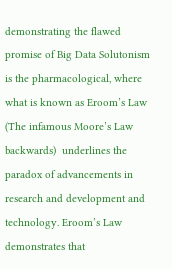demonstrating the flawed promise of Big Data Solutonism is the pharmacological, where what is known as Eroom’s Law (The infamous Moore’s Law backwards)  underlines the paradox of advancements in research and development and technology. Eroom’s Law demonstrates that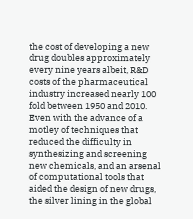the cost of developing a new drug doubles approximately every nine years albeit, R&D costs of the pharmaceutical industry increased nearly 100 fold between 1950 and 2010. Even with the advance of a motley of techniques that reduced the difficulty in synthesizing and screening new chemicals, and an arsenal of computational tools that aided the design of new drugs, the silver lining in the global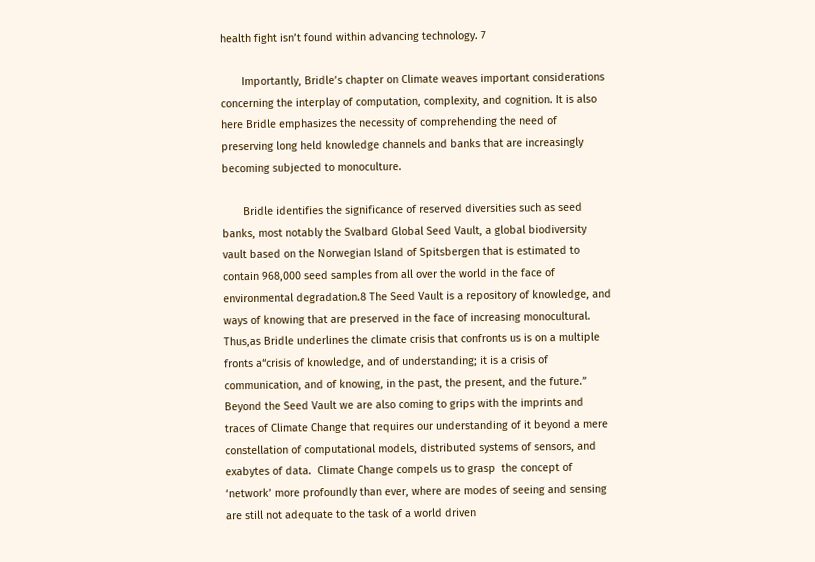health fight isn’t found within advancing technology. 7

       Importantly, Bridle’s chapter on Climate weaves important considerations concerning the interplay of computation, complexity, and cognition. It is also here Bridle emphasizes the necessity of comprehending the need of preserving long held knowledge channels and banks that are increasingly becoming subjected to monoculture.

       Bridle identifies the significance of reserved diversities such as seed banks, most notably the Svalbard Global Seed Vault, a global biodiversity vault based on the Norwegian Island of Spitsbergen that is estimated to contain 968,000 seed samples from all over the world in the face of environmental degradation.8 The Seed Vault is a repository of knowledge, and ways of knowing that are preserved in the face of increasing monocultural. Thus,as Bridle underlines the climate crisis that confronts us is on a multiple fronts a“crisis of knowledge, and of understanding; it is a crisis of communication, and of knowing, in the past, the present, and the future.”  Beyond the Seed Vault we are also coming to grips with the imprints and traces of Climate Change that requires our understanding of it beyond a mere constellation of computational models, distributed systems of sensors, and exabytes of data.  Climate Change compels us to grasp  the concept of ‘network’ more profoundly than ever, where are modes of seeing and sensing are still not adequate to the task of a world driven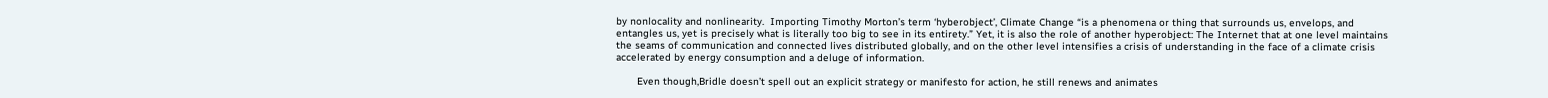by nonlocality and nonlinearity.  Importing Timothy Morton’s term ‘hyberobject’, Climate Change “is a phenomena or thing that surrounds us, envelops, and entangles us, yet is precisely what is literally too big to see in its entirety.” Yet, it is also the role of another hyperobject: The Internet that at one level maintains the seams of communication and connected lives distributed globally, and on the other level intensifies a crisis of understanding in the face of a climate crisis accelerated by energy consumption and a deluge of information.

       Even though,Bridle doesn’t spell out an explicit strategy or manifesto for action, he still renews and animates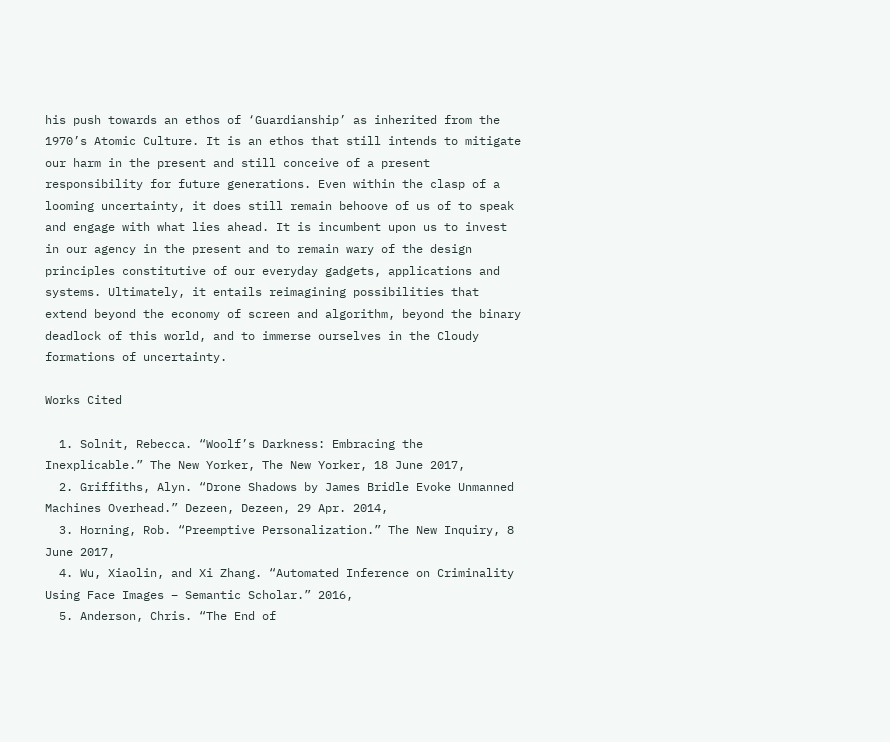his push towards an ethos of ‘Guardianship’ as inherited from the 1970’s Atomic Culture. It is an ethos that still intends to mitigate our harm in the present and still conceive of a present responsibility for future generations. Even within the clasp of a looming uncertainty, it does still remain behoove of us of to speak and engage with what lies ahead. It is incumbent upon us to invest in our agency in the present and to remain wary of the design principles constitutive of our everyday gadgets, applications and systems. Ultimately, it entails reimagining possibilities that extend beyond the economy of screen and algorithm, beyond the binary deadlock of this world, and to immerse ourselves in the Cloudy formations of uncertainty.

Works Cited

  1. Solnit, Rebecca. “Woolf’s Darkness: Embracing the Inexplicable.” The New Yorker, The New Yorker, 18 June 2017,
  2. Griffiths, Alyn. “Drone Shadows by James Bridle Evoke Unmanned Machines Overhead.” Dezeen, Dezeen, 29 Apr. 2014,
  3. Horning, Rob. “Preemptive Personalization.” The New Inquiry, 8 June 2017,
  4. Wu, Xiaolin, and Xi Zhang. “Automated Inference on Criminality Using Face Images – Semantic Scholar.” 2016,
  5. Anderson, Chris. “The End of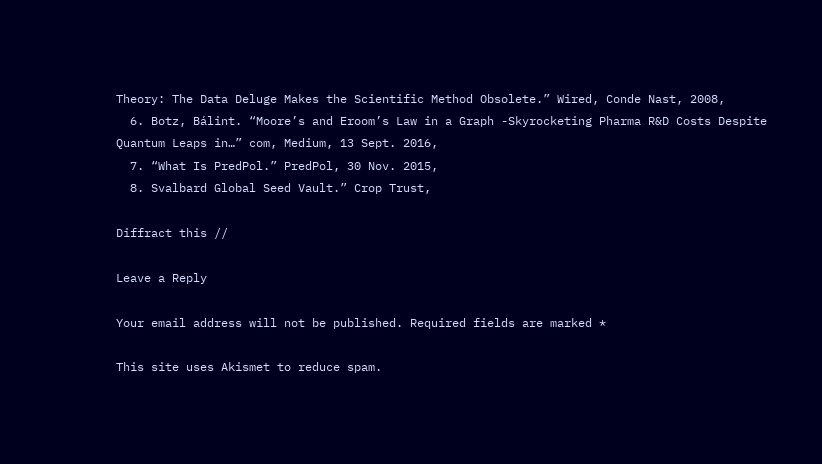Theory: The Data Deluge Makes the Scientific Method Obsolete.” Wired, Conde Nast, 2008,
  6. Botz, Bálint. “Moore’s and Eroom’s Law in a Graph -Skyrocketing Pharma R&D Costs Despite Quantum Leaps in…” com, Medium, 13 Sept. 2016,
  7. “What Is PredPol.” PredPol, 30 Nov. 2015,
  8. Svalbard Global Seed Vault.” Crop Trust,

Diffract this //

Leave a Reply

Your email address will not be published. Required fields are marked *

This site uses Akismet to reduce spam.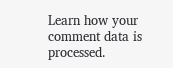Learn how your comment data is processed.